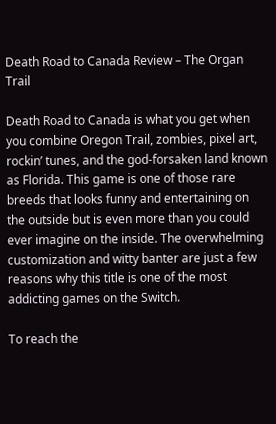Death Road to Canada Review – The Organ Trail

Death Road to Canada is what you get when you combine Oregon Trail, zombies, pixel art, rockin’ tunes, and the god-forsaken land known as Florida. This game is one of those rare breeds that looks funny and entertaining on the outside but is even more than you could ever imagine on the inside. The overwhelming customization and witty banter are just a few reasons why this title is one of the most addicting games on the Switch.

To reach the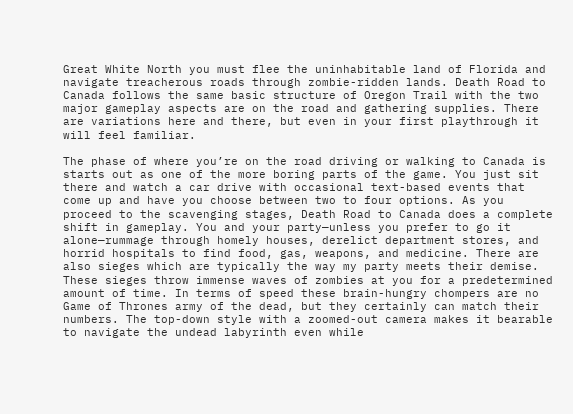Great White North you must flee the uninhabitable land of Florida and navigate treacherous roads through zombie-ridden lands. Death Road to Canada follows the same basic structure of Oregon Trail with the two major gameplay aspects are on the road and gathering supplies. There are variations here and there, but even in your first playthrough it will feel familiar.

The phase of where you’re on the road driving or walking to Canada is starts out as one of the more boring parts of the game. You just sit there and watch a car drive with occasional text-based events that come up and have you choose between two to four options. As you proceed to the scavenging stages, Death Road to Canada does a complete shift in gameplay. You and your party—unless you prefer to go it alone—rummage through homely houses, derelict department stores, and horrid hospitals to find food, gas, weapons, and medicine. There are also sieges which are typically the way my party meets their demise. These sieges throw immense waves of zombies at you for a predetermined amount of time. In terms of speed these brain-hungry chompers are no Game of Thrones army of the dead, but they certainly can match their numbers. The top-down style with a zoomed-out camera makes it bearable to navigate the undead labyrinth even while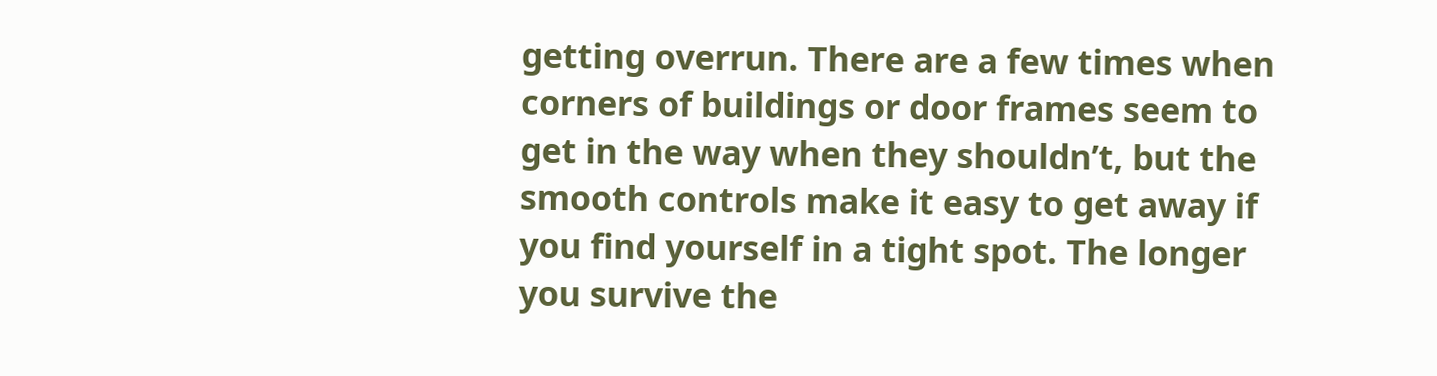getting overrun. There are a few times when corners of buildings or door frames seem to get in the way when they shouldn’t, but the smooth controls make it easy to get away if you find yourself in a tight spot. The longer you survive the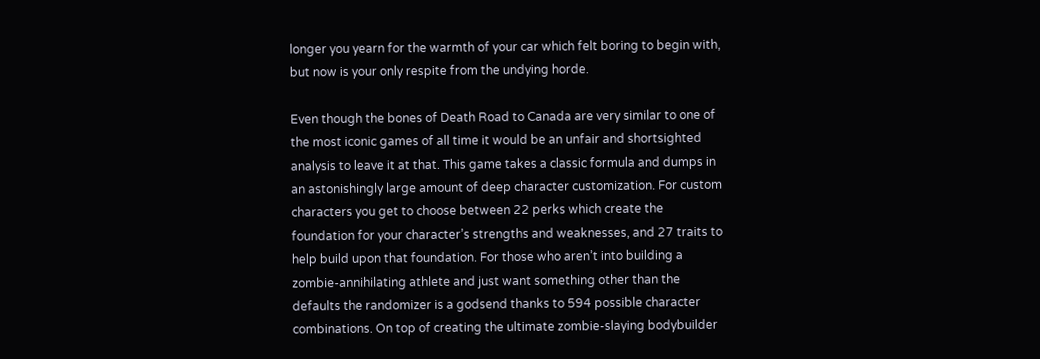longer you yearn for the warmth of your car which felt boring to begin with, but now is your only respite from the undying horde.

Even though the bones of Death Road to Canada are very similar to one of the most iconic games of all time it would be an unfair and shortsighted analysis to leave it at that. This game takes a classic formula and dumps in an astonishingly large amount of deep character customization. For custom characters you get to choose between 22 perks which create the foundation for your character’s strengths and weaknesses, and 27 traits to help build upon that foundation. For those who aren’t into building a zombie-annihilating athlete and just want something other than the defaults the randomizer is a godsend thanks to 594 possible character combinations. On top of creating the ultimate zombie-slaying bodybuilder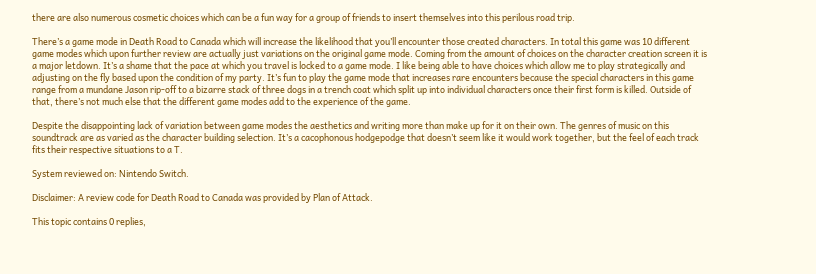there are also numerous cosmetic choices which can be a fun way for a group of friends to insert themselves into this perilous road trip.

There’s a game mode in Death Road to Canada which will increase the likelihood that you’ll encounter those created characters. In total this game was 10 different game modes which upon further review are actually just variations on the original game mode. Coming from the amount of choices on the character creation screen it is a major letdown. It’s a shame that the pace at which you travel is locked to a game mode. I like being able to have choices which allow me to play strategically and adjusting on the fly based upon the condition of my party. It’s fun to play the game mode that increases rare encounters because the special characters in this game range from a mundane Jason rip-off to a bizarre stack of three dogs in a trench coat which split up into individual characters once their first form is killed. Outside of that, there’s not much else that the different game modes add to the experience of the game.

Despite the disappointing lack of variation between game modes the aesthetics and writing more than make up for it on their own. The genres of music on this soundtrack are as varied as the character building selection. It’s a cacophonous hodgepodge that doesn’t seem like it would work together, but the feel of each track fits their respective situations to a T.

System reviewed on: Nintendo Switch.

Disclaimer: A review code for Death Road to Canada was provided by Plan of Attack.

This topic contains 0 replies,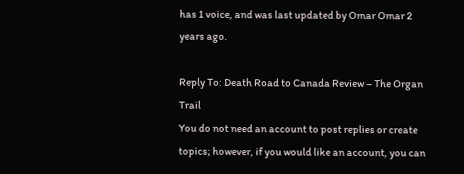has 1 voice, and was last updated by Omar Omar 2 years ago.

Reply To: Death Road to Canada Review – The Organ Trail
You do not need an account to post replies or create topics; however, if you would like an account, you can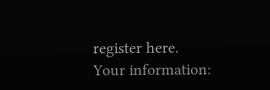register here.
Your information: